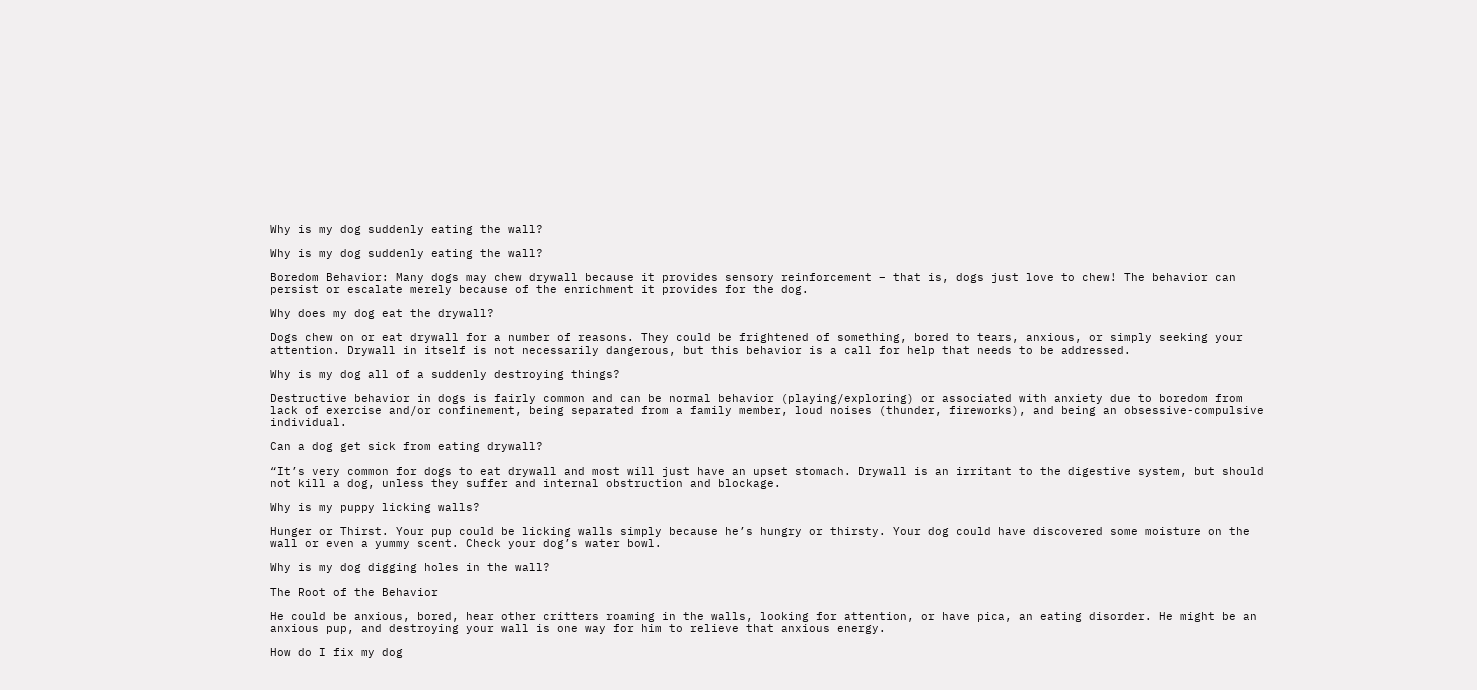Why is my dog suddenly eating the wall?

Why is my dog suddenly eating the wall?

Boredom Behavior: Many dogs may chew drywall because it provides sensory reinforcement – that is, dogs just love to chew! The behavior can persist or escalate merely because of the enrichment it provides for the dog.

Why does my dog eat the drywall?

Dogs chew on or eat drywall for a number of reasons. They could be frightened of something, bored to tears, anxious, or simply seeking your attention. Drywall in itself is not necessarily dangerous, but this behavior is a call for help that needs to be addressed.

Why is my dog all of a suddenly destroying things?

Destructive behavior in dogs is fairly common and can be normal behavior (playing/exploring) or associated with anxiety due to boredom from lack of exercise and/or confinement, being separated from a family member, loud noises (thunder, fireworks), and being an obsessive-compulsive individual.

Can a dog get sick from eating drywall?

“It’s very common for dogs to eat drywall and most will just have an upset stomach. Drywall is an irritant to the digestive system, but should not kill a dog, unless they suffer and internal obstruction and blockage.

Why is my puppy licking walls?

Hunger or Thirst. Your pup could be licking walls simply because he’s hungry or thirsty. Your dog could have discovered some moisture on the wall or even a yummy scent. Check your dog’s water bowl.

Why is my dog digging holes in the wall?

The Root of the Behavior

He could be anxious, bored, hear other critters roaming in the walls, looking for attention, or have pica, an eating disorder. He might be an anxious pup, and destroying your wall is one way for him to relieve that anxious energy.

How do I fix my dog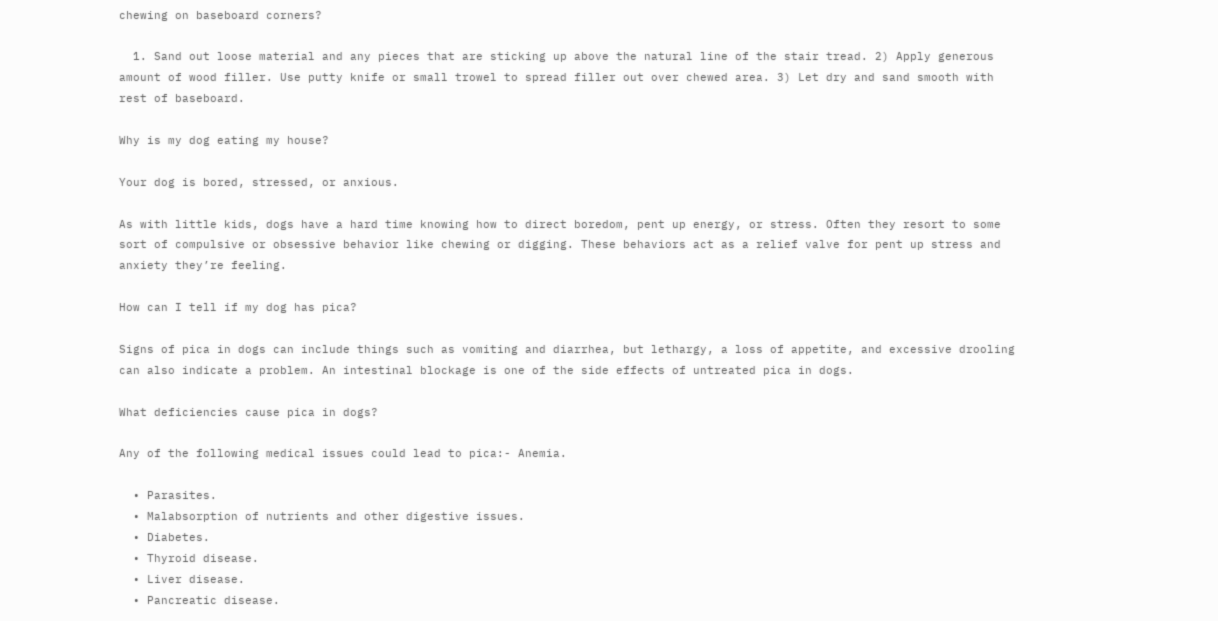chewing on baseboard corners?

  1. Sand out loose material and any pieces that are sticking up above the natural line of the stair tread. 2) Apply generous amount of wood filler. Use putty knife or small trowel to spread filler out over chewed area. 3) Let dry and sand smooth with rest of baseboard.

Why is my dog eating my house?

Your dog is bored, stressed, or anxious.

As with little kids, dogs have a hard time knowing how to direct boredom, pent up energy, or stress. Often they resort to some sort of compulsive or obsessive behavior like chewing or digging. These behaviors act as a relief valve for pent up stress and anxiety they’re feeling.

How can I tell if my dog has pica?

Signs of pica in dogs can include things such as vomiting and diarrhea, but lethargy, a loss of appetite, and excessive drooling can also indicate a problem. An intestinal blockage is one of the side effects of untreated pica in dogs.

What deficiencies cause pica in dogs?

Any of the following medical issues could lead to pica:- Anemia.

  • Parasites.
  • Malabsorption of nutrients and other digestive issues.
  • Diabetes.
  • Thyroid disease.
  • Liver disease.
  • Pancreatic disease.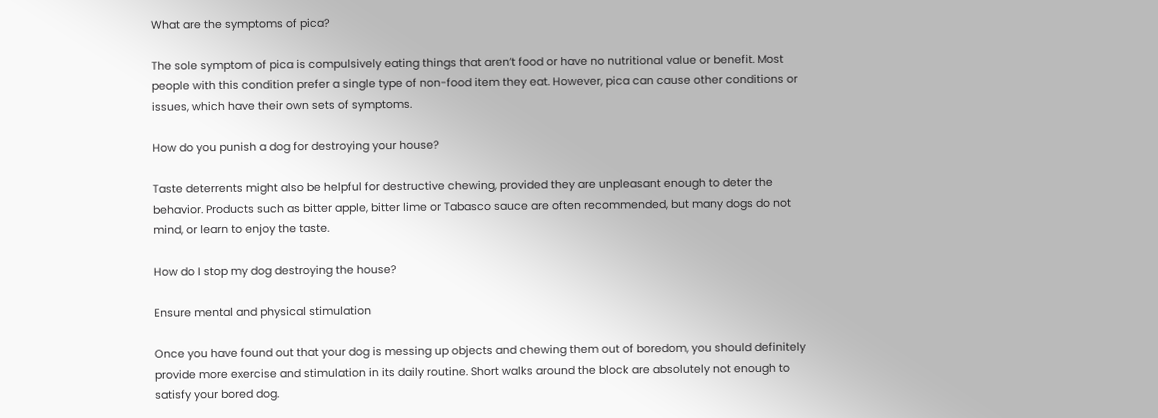What are the symptoms of pica?

The sole symptom of pica is compulsively eating things that aren’t food or have no nutritional value or benefit. Most people with this condition prefer a single type of non-food item they eat. However, pica can cause other conditions or issues, which have their own sets of symptoms.

How do you punish a dog for destroying your house?

Taste deterrents might also be helpful for destructive chewing, provided they are unpleasant enough to deter the behavior. Products such as bitter apple, bitter lime or Tabasco sauce are often recommended, but many dogs do not mind, or learn to enjoy the taste.

How do I stop my dog destroying the house?

Ensure mental and physical stimulation

Once you have found out that your dog is messing up objects and chewing them out of boredom, you should definitely provide more exercise and stimulation in its daily routine. Short walks around the block are absolutely not enough to satisfy your bored dog.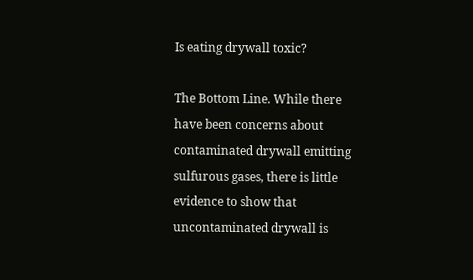Is eating drywall toxic?

The Bottom Line. While there have been concerns about contaminated drywall emitting sulfurous gases, there is little evidence to show that uncontaminated drywall is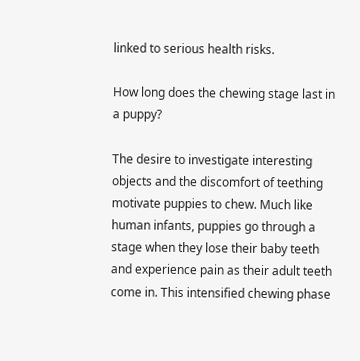linked to serious health risks.

How long does the chewing stage last in a puppy?

The desire to investigate interesting objects and the discomfort of teething motivate puppies to chew. Much like human infants, puppies go through a stage when they lose their baby teeth and experience pain as their adult teeth come in. This intensified chewing phase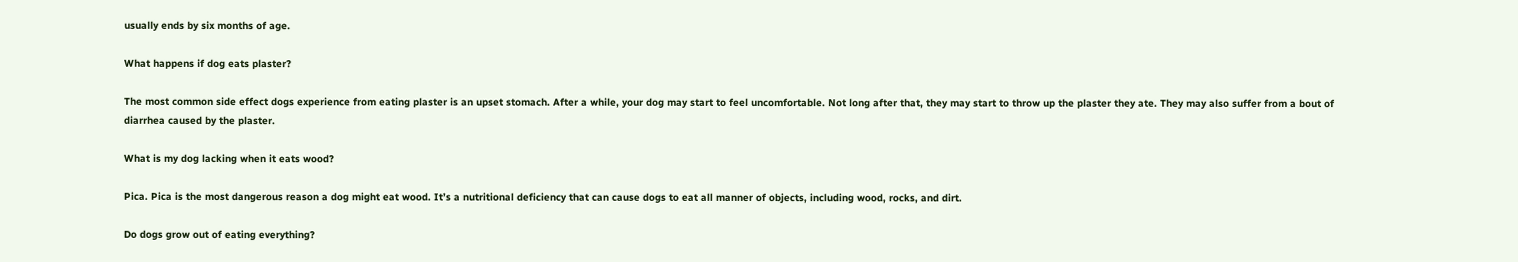usually ends by six months of age.

What happens if dog eats plaster?

The most common side effect dogs experience from eating plaster is an upset stomach. After a while, your dog may start to feel uncomfortable. Not long after that, they may start to throw up the plaster they ate. They may also suffer from a bout of diarrhea caused by the plaster.

What is my dog lacking when it eats wood?

Pica. Pica is the most dangerous reason a dog might eat wood. It’s a nutritional deficiency that can cause dogs to eat all manner of objects, including wood, rocks, and dirt.

Do dogs grow out of eating everything?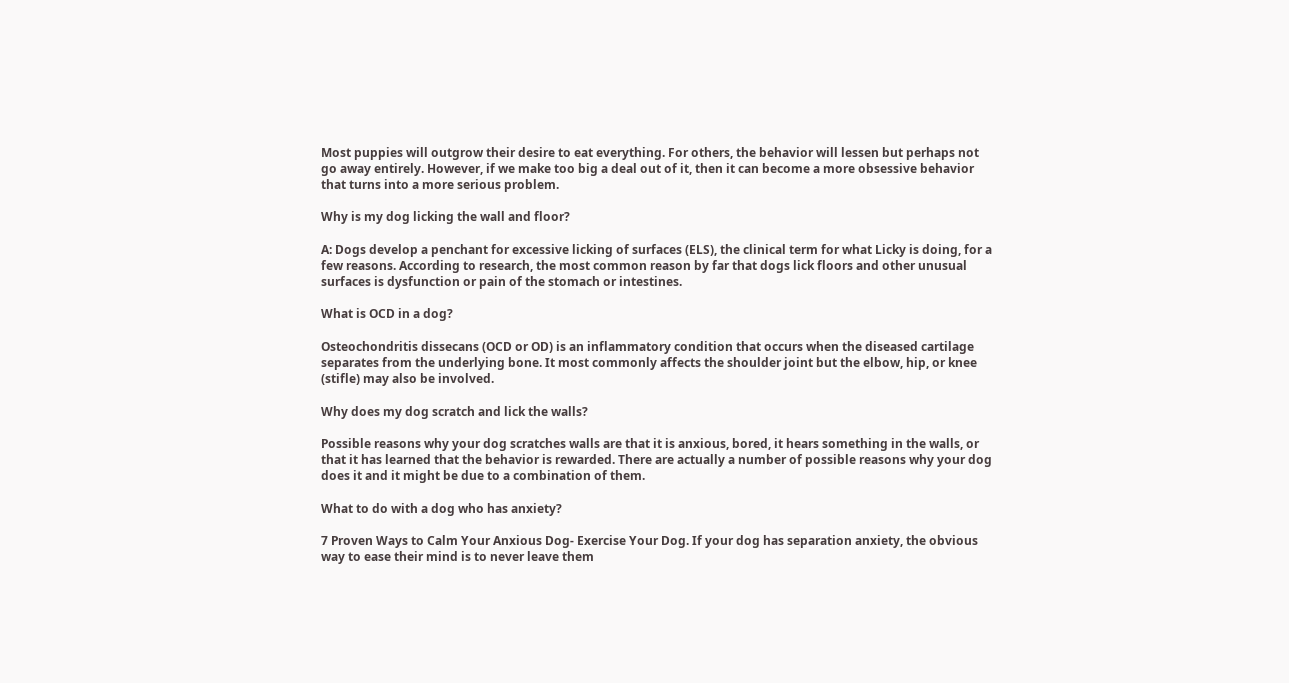Most puppies will outgrow their desire to eat everything. For others, the behavior will lessen but perhaps not go away entirely. However, if we make too big a deal out of it, then it can become a more obsessive behavior that turns into a more serious problem.

Why is my dog licking the wall and floor?

A: Dogs develop a penchant for excessive licking of surfaces (ELS), the clinical term for what Licky is doing, for a few reasons. According to research, the most common reason by far that dogs lick floors and other unusual surfaces is dysfunction or pain of the stomach or intestines.

What is OCD in a dog?

Osteochondritis dissecans (OCD or OD) is an inflammatory condition that occurs when the diseased cartilage separates from the underlying bone. It most commonly affects the shoulder joint but the elbow, hip, or knee (stifle) may also be involved.

Why does my dog scratch and lick the walls?

Possible reasons why your dog scratches walls are that it is anxious, bored, it hears something in the walls, or that it has learned that the behavior is rewarded. There are actually a number of possible reasons why your dog does it and it might be due to a combination of them.

What to do with a dog who has anxiety?

7 Proven Ways to Calm Your Anxious Dog- Exercise Your Dog. If your dog has separation anxiety, the obvious way to ease their mind is to never leave them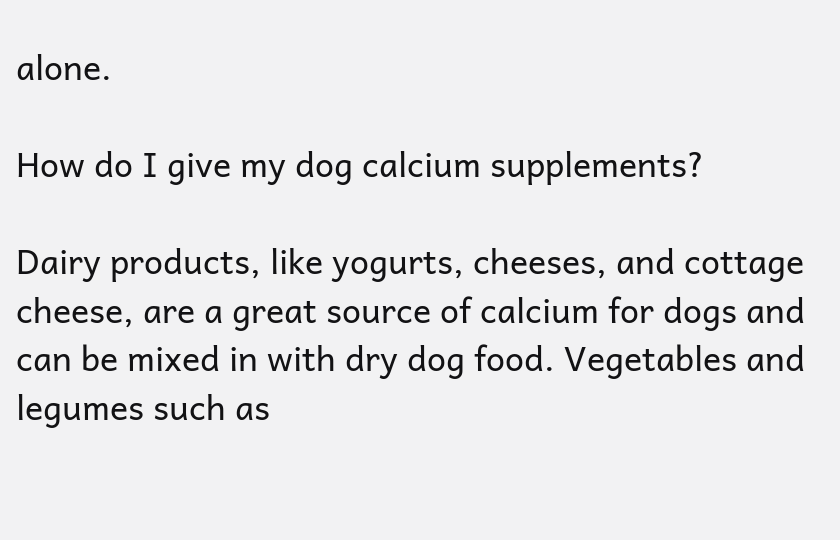alone.

How do I give my dog calcium supplements?

Dairy products, like yogurts, cheeses, and cottage cheese, are a great source of calcium for dogs and can be mixed in with dry dog food. Vegetables and legumes such as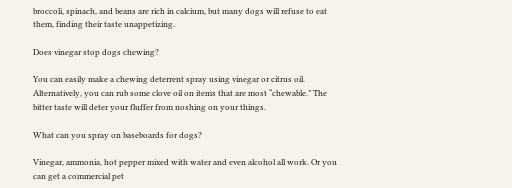broccoli, spinach, and beans are rich in calcium, but many dogs will refuse to eat them, finding their taste unappetizing.

Does vinegar stop dogs chewing?

You can easily make a chewing deterrent spray using vinegar or citrus oil. Alternatively, you can rub some clove oil on items that are most “chewable.” The bitter taste will deter your fluffer from noshing on your things.

What can you spray on baseboards for dogs?

Vinegar, ammonia, hot pepper mixed with water and even alcohol all work. Or you can get a commercial pet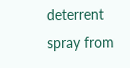deterrent spray from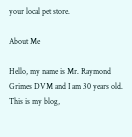your local pet store.

About Me

Hello, my name is Mr. Raymond Grimes DVM and I am 30 years old. This is my blog,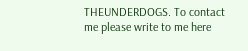THEUNDERDOGS. To contact me please write to me here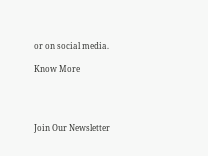or on social media.

Know More




Join Our Newsletter